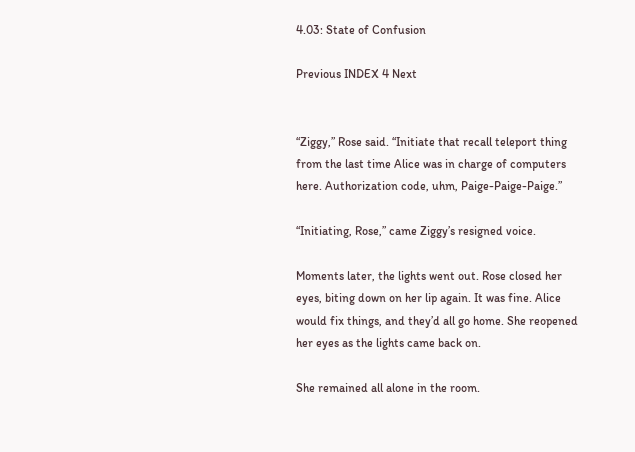4.03: State of Confusion

Previous INDEX 4 Next


“Ziggy,” Rose said. “Initiate that recall teleport thing from the last time Alice was in charge of computers here. Authorization code, uhm, Paige-Paige-Paige.”

“Initiating, Rose,” came Ziggy’s resigned voice.

Moments later, the lights went out. Rose closed her eyes, biting down on her lip again. It was fine. Alice would fix things, and they’d all go home. She reopened her eyes as the lights came back on.

She remained all alone in the room.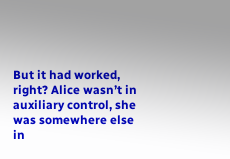But it had worked, right? Alice wasn’t in auxiliary control, she was somewhere else in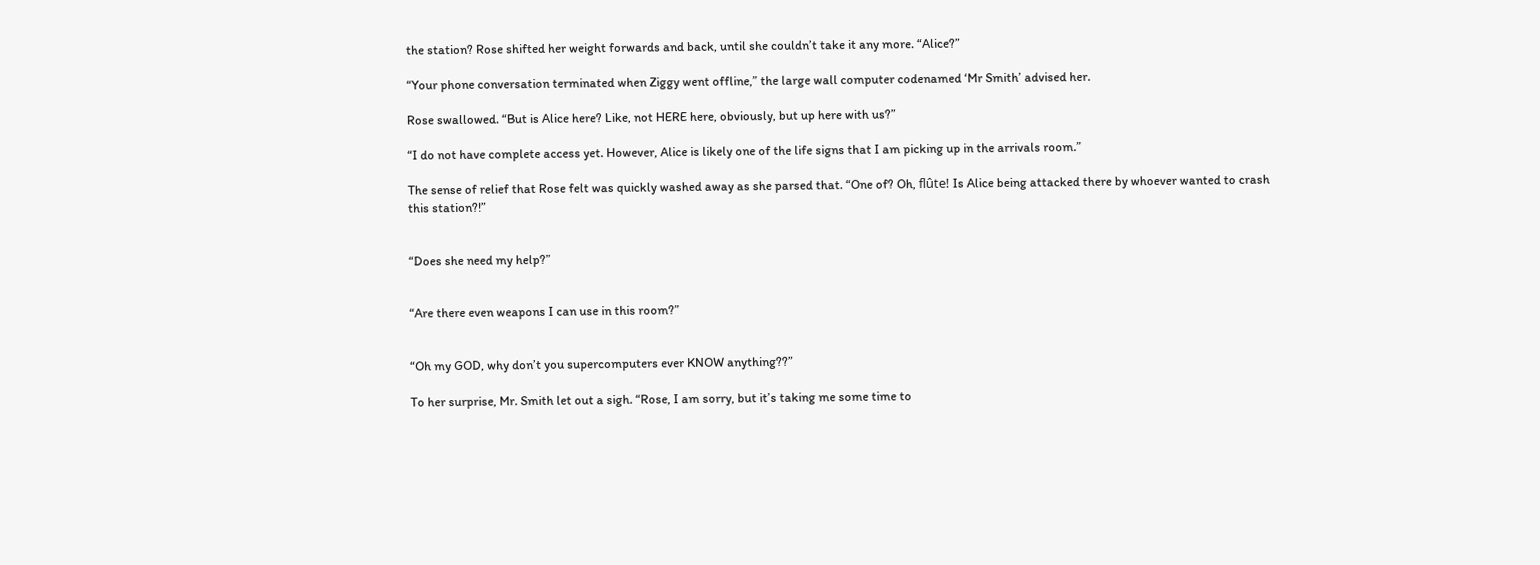the station? Rose shifted her weight forwards and back, until she couldn’t take it any more. “Alice?”

“Your phone conversation terminated when Ziggy went offline,” the large wall computer codenamed ‘Mr Smith’ advised her.

Rose swallowed. “But is Alice here? Like, not HERE here, obviously, but up here with us?”

“I do not have complete access yet. However, Alice is likely one of the life signs that I am picking up in the arrivals room.”

The sense of relief that Rose felt was quickly washed away as she parsed that. “One of? Oh, flûte! Is Alice being attacked there by whoever wanted to crash this station?!”


“Does she need my help?”


“Are there even weapons I can use in this room?”


“Oh my GOD, why don’t you supercomputers ever KNOW anything??”

To her surprise, Mr. Smith let out a sigh. “Rose, I am sorry, but it’s taking me some time to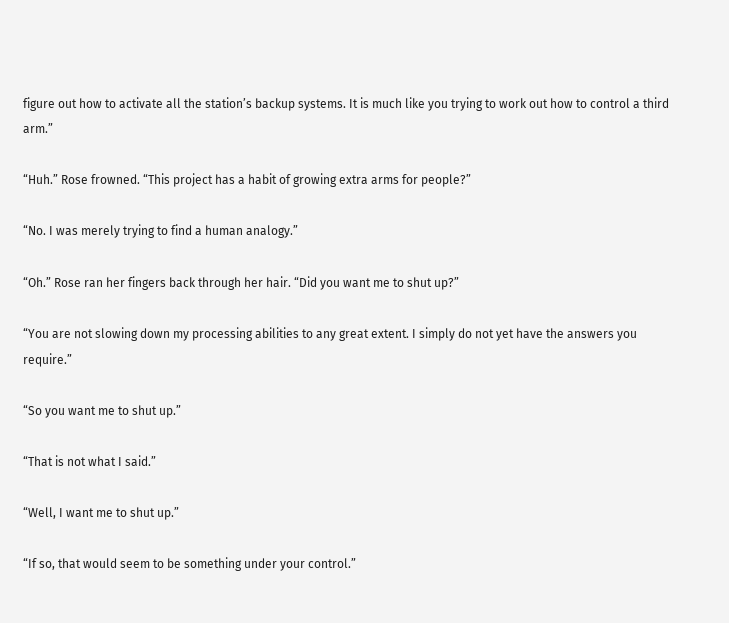figure out how to activate all the station’s backup systems. It is much like you trying to work out how to control a third arm.”

“Huh.” Rose frowned. “This project has a habit of growing extra arms for people?”

“No. I was merely trying to find a human analogy.”

“Oh.” Rose ran her fingers back through her hair. “Did you want me to shut up?”

“You are not slowing down my processing abilities to any great extent. I simply do not yet have the answers you require.”

“So you want me to shut up.”

“That is not what I said.”

“Well, I want me to shut up.”

“If so, that would seem to be something under your control.”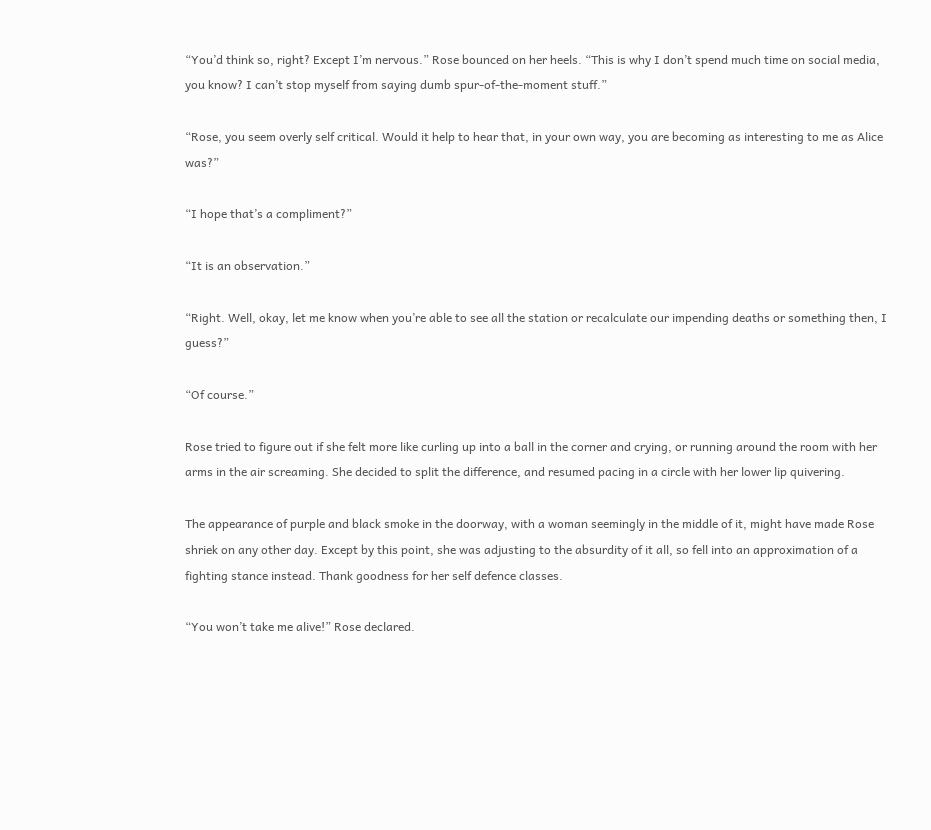“You’d think so, right? Except I’m nervous.” Rose bounced on her heels. “This is why I don’t spend much time on social media, you know? I can’t stop myself from saying dumb spur-of-the-moment stuff.”

“Rose, you seem overly self critical. Would it help to hear that, in your own way, you are becoming as interesting to me as Alice was?”

“I hope that’s a compliment?”

“It is an observation.”

“Right. Well, okay, let me know when you’re able to see all the station or recalculate our impending deaths or something then, I guess?”

“Of course.”

Rose tried to figure out if she felt more like curling up into a ball in the corner and crying, or running around the room with her arms in the air screaming. She decided to split the difference, and resumed pacing in a circle with her lower lip quivering.

The appearance of purple and black smoke in the doorway, with a woman seemingly in the middle of it, might have made Rose shriek on any other day. Except by this point, she was adjusting to the absurdity of it all, so fell into an approximation of a fighting stance instead. Thank goodness for her self defence classes.

“You won’t take me alive!” Rose declared.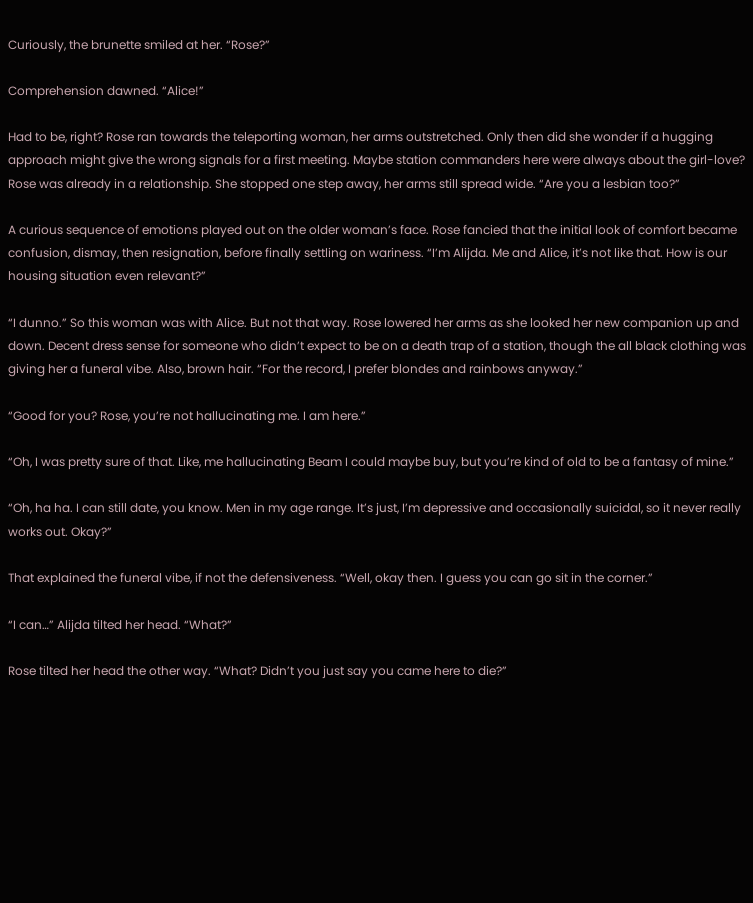Curiously, the brunette smiled at her. “Rose?”

Comprehension dawned. “Alice!”

Had to be, right? Rose ran towards the teleporting woman, her arms outstretched. Only then did she wonder if a hugging approach might give the wrong signals for a first meeting. Maybe station commanders here were always about the girl-love? Rose was already in a relationship. She stopped one step away, her arms still spread wide. “Are you a lesbian too?”

A curious sequence of emotions played out on the older woman’s face. Rose fancied that the initial look of comfort became confusion, dismay, then resignation, before finally settling on wariness. “I’m Alijda. Me and Alice, it’s not like that. How is our housing situation even relevant?”

“I dunno.” So this woman was with Alice. But not that way. Rose lowered her arms as she looked her new companion up and down. Decent dress sense for someone who didn’t expect to be on a death trap of a station, though the all black clothing was giving her a funeral vibe. Also, brown hair. “For the record, I prefer blondes and rainbows anyway.”

“Good for you? Rose, you’re not hallucinating me. I am here.”

“Oh, I was pretty sure of that. Like, me hallucinating Beam I could maybe buy, but you’re kind of old to be a fantasy of mine.”

“Oh, ha ha. I can still date, you know. Men in my age range. It’s just, I’m depressive and occasionally suicidal, so it never really works out. Okay?”

That explained the funeral vibe, if not the defensiveness. “Well, okay then. I guess you can go sit in the corner.”

“I can…” Alijda tilted her head. “What?”

Rose tilted her head the other way. “What? Didn’t you just say you came here to die?”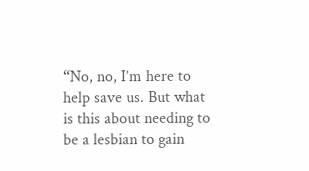“No, no, I’m here to help save us. But what is this about needing to be a lesbian to gain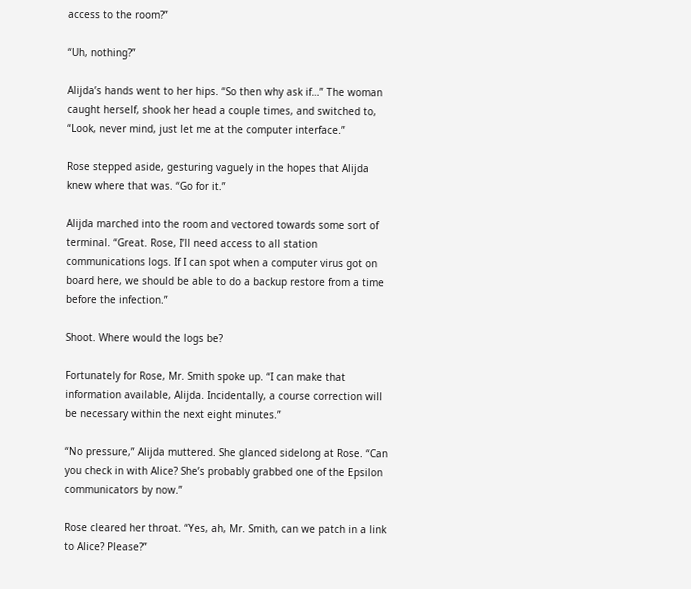access to the room?”

“Uh, nothing?”

Alijda’s hands went to her hips. “So then why ask if…” The woman caught herself, shook her head a couple times, and switched to, “Look, never mind, just let me at the computer interface.”

Rose stepped aside, gesturing vaguely in the hopes that Alijda knew where that was. “Go for it.”

Alijda marched into the room and vectored towards some sort of terminal. “Great. Rose, I’ll need access to all station communications logs. If I can spot when a computer virus got on board here, we should be able to do a backup restore from a time before the infection.”

Shoot. Where would the logs be?

Fortunately for Rose, Mr. Smith spoke up. “I can make that information available, Alijda. Incidentally, a course correction will be necessary within the next eight minutes.”

“No pressure,” Alijda muttered. She glanced sidelong at Rose. “Can you check in with Alice? She’s probably grabbed one of the Epsilon communicators by now.”

Rose cleared her throat. “Yes, ah, Mr. Smith, can we patch in a link to Alice? Please?”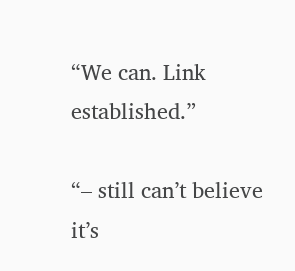“We can. Link established.”

“– still can’t believe it’s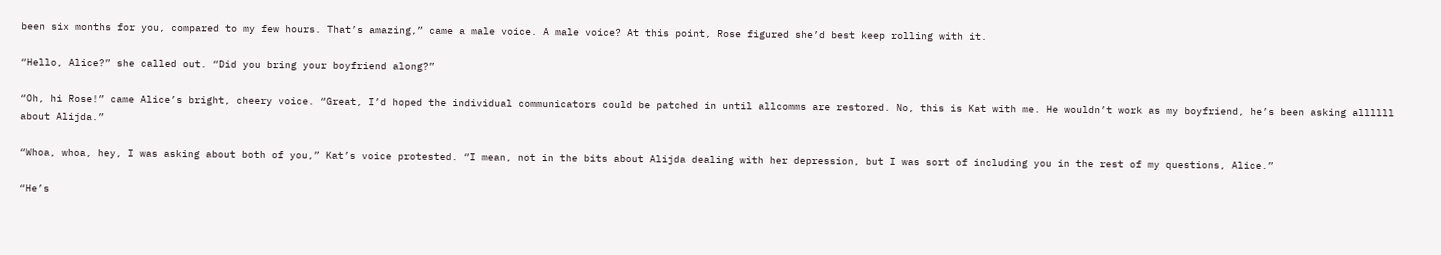been six months for you, compared to my few hours. That’s amazing,” came a male voice. A male voice? At this point, Rose figured she’d best keep rolling with it.

“Hello, Alice?” she called out. “Did you bring your boyfriend along?”

“Oh, hi Rose!” came Alice’s bright, cheery voice. “Great, I’d hoped the individual communicators could be patched in until allcomms are restored. No, this is Kat with me. He wouldn’t work as my boyfriend, he’s been asking allllll about Alijda.”

“Whoa, whoa, hey, I was asking about both of you,” Kat’s voice protested. “I mean, not in the bits about Alijda dealing with her depression, but I was sort of including you in the rest of my questions, Alice.”

“He’s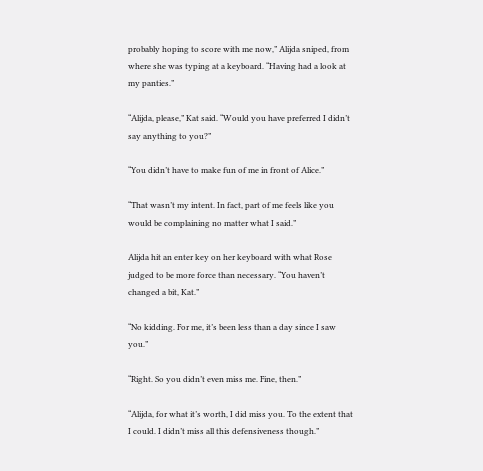probably hoping to score with me now,” Alijda sniped, from where she was typing at a keyboard. “Having had a look at my panties.”

“Alijda, please,” Kat said. “Would you have preferred I didn’t say anything to you?”

“You didn’t have to make fun of me in front of Alice.”

“That wasn’t my intent. In fact, part of me feels like you would be complaining no matter what I said.”

Alijda hit an enter key on her keyboard with what Rose judged to be more force than necessary. “You haven’t changed a bit, Kat.”

“No kidding. For me, it’s been less than a day since I saw you.”

“Right. So you didn’t even miss me. Fine, then.”

“Alijda, for what it’s worth, I did miss you. To the extent that I could. I didn’t miss all this defensiveness though.”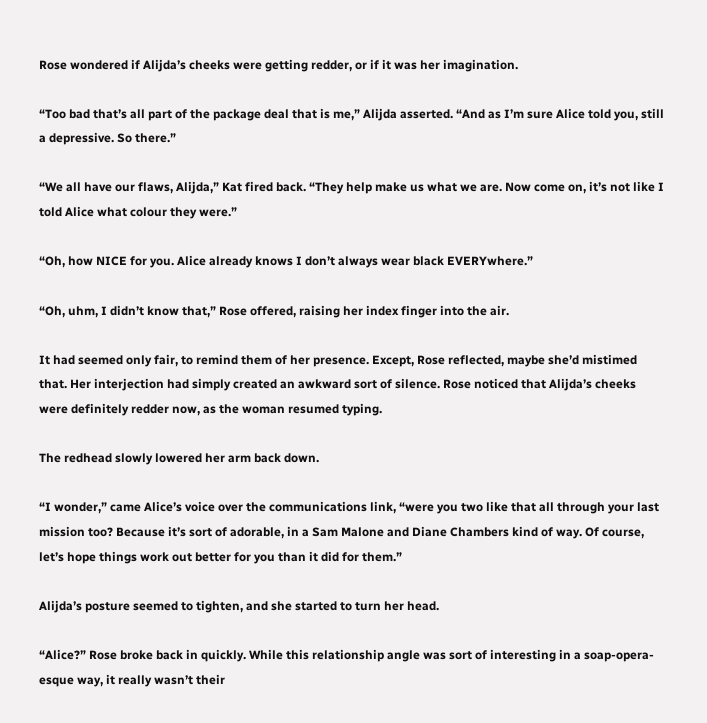Rose wondered if Alijda’s cheeks were getting redder, or if it was her imagination.

“Too bad that’s all part of the package deal that is me,” Alijda asserted. “And as I’m sure Alice told you, still a depressive. So there.”

“We all have our flaws, Alijda,” Kat fired back. “They help make us what we are. Now come on, it’s not like I told Alice what colour they were.”

“Oh, how NICE for you. Alice already knows I don’t always wear black EVERYwhere.”

“Oh, uhm, I didn’t know that,” Rose offered, raising her index finger into the air.

It had seemed only fair, to remind them of her presence. Except, Rose reflected, maybe she’d mistimed that. Her interjection had simply created an awkward sort of silence. Rose noticed that Alijda’s cheeks were definitely redder now, as the woman resumed typing.

The redhead slowly lowered her arm back down.

“I wonder,” came Alice’s voice over the communications link, “were you two like that all through your last mission too? Because it’s sort of adorable, in a Sam Malone and Diane Chambers kind of way. Of course, let’s hope things work out better for you than it did for them.”

Alijda’s posture seemed to tighten, and she started to turn her head.

“Alice?” Rose broke back in quickly. While this relationship angle was sort of interesting in a soap-opera-esque way, it really wasn’t their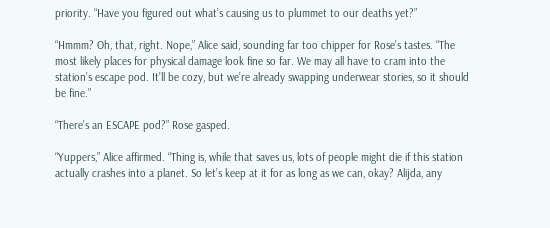priority. “Have you figured out what’s causing us to plummet to our deaths yet?”

“Hmmm? Oh, that, right. Nope,” Alice said, sounding far too chipper for Rose’s tastes. “The most likely places for physical damage look fine so far. We may all have to cram into the station’s escape pod. It’ll be cozy, but we’re already swapping underwear stories, so it should be fine.”

“There’s an ESCAPE pod?” Rose gasped.

“Yuppers,” Alice affirmed. “Thing is, while that saves us, lots of people might die if this station actually crashes into a planet. So let’s keep at it for as long as we can, okay? Alijda, any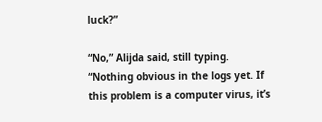luck?”

“No,” Alijda said, still typing. “Nothing obvious in the logs yet. If this problem is a computer virus, it’s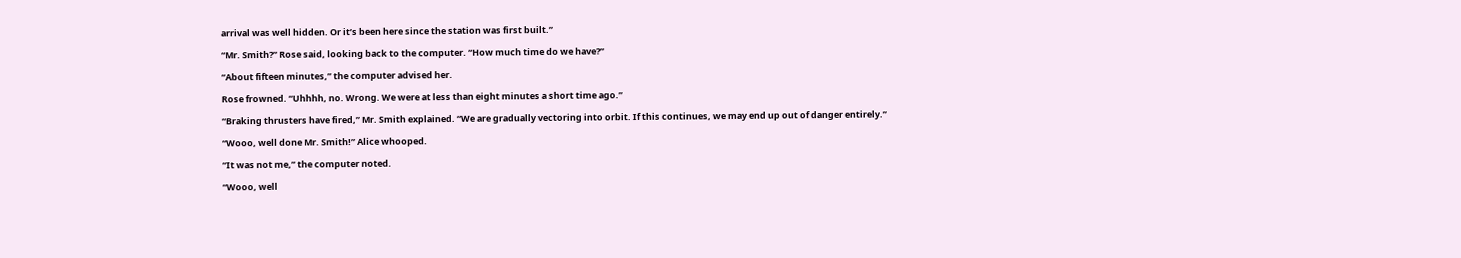arrival was well hidden. Or it’s been here since the station was first built.”

“Mr. Smith?” Rose said, looking back to the computer. “How much time do we have?”

“About fifteen minutes,” the computer advised her.

Rose frowned. “Uhhhh, no. Wrong. We were at less than eight minutes a short time ago.”

“Braking thrusters have fired,” Mr. Smith explained. “We are gradually vectoring into orbit. If this continues, we may end up out of danger entirely.”

“Wooo, well done Mr. Smith!” Alice whooped.

“It was not me,” the computer noted.

“Wooo, well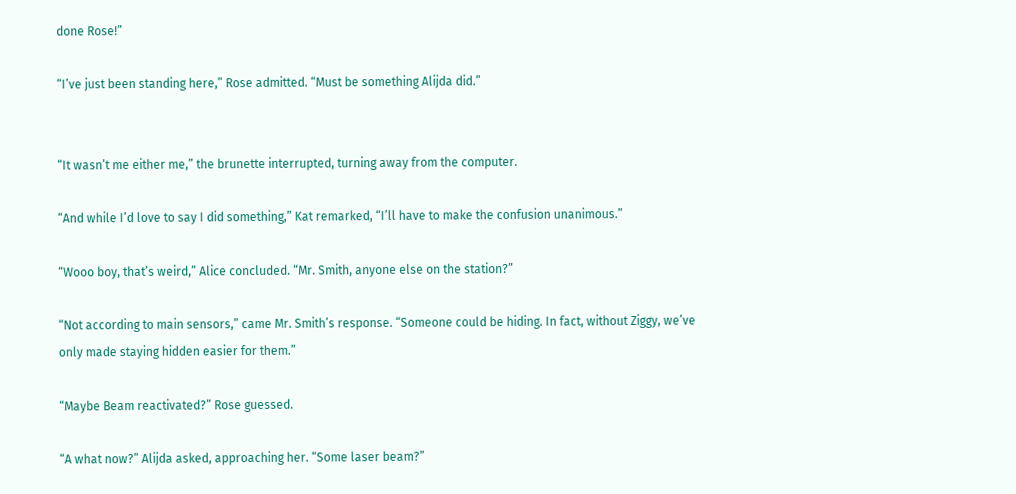done Rose!”

“I’ve just been standing here,” Rose admitted. “Must be something Alijda did.”


“It wasn’t me either me,” the brunette interrupted, turning away from the computer.

“And while I’d love to say I did something,” Kat remarked, “I’ll have to make the confusion unanimous.”

“Wooo boy, that’s weird,” Alice concluded. “Mr. Smith, anyone else on the station?”

“Not according to main sensors,” came Mr. Smith’s response. “Someone could be hiding. In fact, without Ziggy, we’ve only made staying hidden easier for them.”

“Maybe Beam reactivated?” Rose guessed.

“A what now?” Alijda asked, approaching her. “Some laser beam?”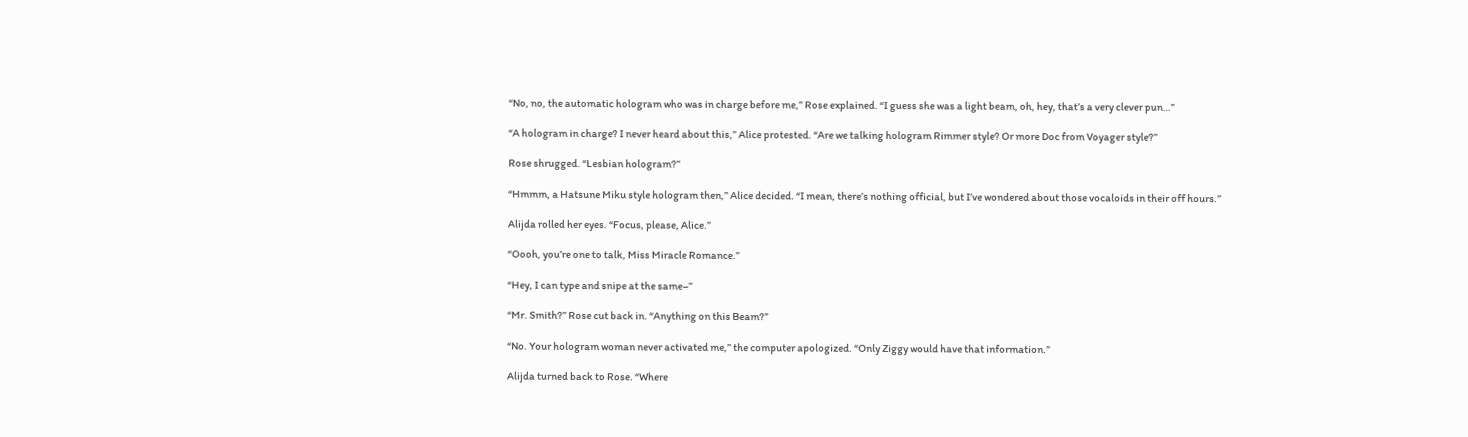“No, no, the automatic hologram who was in charge before me,” Rose explained. “I guess she was a light beam, oh, hey, that’s a very clever pun…”

“A hologram in charge? I never heard about this,” Alice protested. “Are we talking hologram Rimmer style? Or more Doc from Voyager style?”

Rose shrugged. “Lesbian hologram?”

“Hmmm, a Hatsune Miku style hologram then,” Alice decided. “I mean, there’s nothing official, but I’ve wondered about those vocaloids in their off hours.”

Alijda rolled her eyes. “Focus, please, Alice.”

“Oooh, you’re one to talk, Miss Miracle Romance.”

“Hey, I can type and snipe at the same–”

“Mr. Smith?” Rose cut back in. “Anything on this Beam?”

“No. Your hologram woman never activated me,” the computer apologized. “Only Ziggy would have that information.”

Alijda turned back to Rose. “Where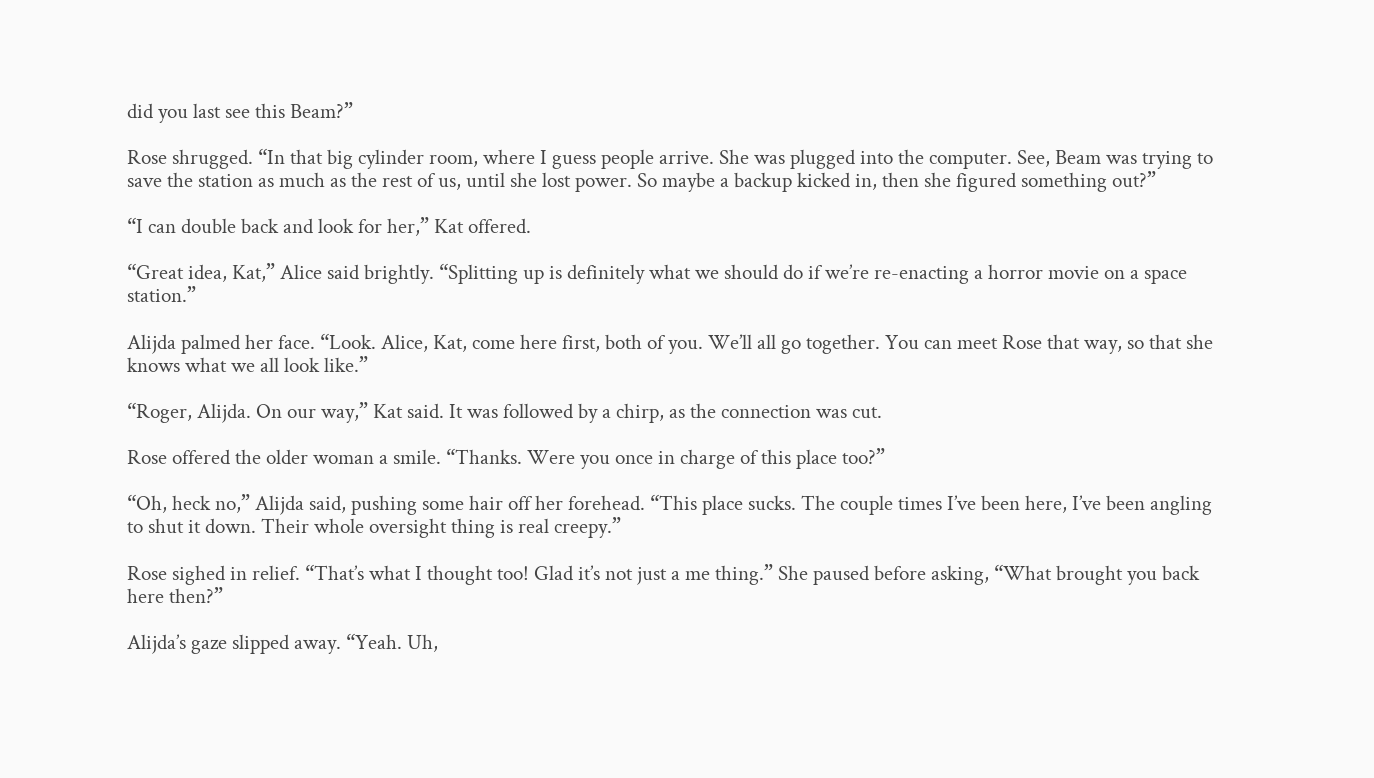did you last see this Beam?”

Rose shrugged. “In that big cylinder room, where I guess people arrive. She was plugged into the computer. See, Beam was trying to save the station as much as the rest of us, until she lost power. So maybe a backup kicked in, then she figured something out?”

“I can double back and look for her,” Kat offered.

“Great idea, Kat,” Alice said brightly. “Splitting up is definitely what we should do if we’re re-enacting a horror movie on a space station.”

Alijda palmed her face. “Look. Alice, Kat, come here first, both of you. We’ll all go together. You can meet Rose that way, so that she knows what we all look like.”

“Roger, Alijda. On our way,” Kat said. It was followed by a chirp, as the connection was cut.

Rose offered the older woman a smile. “Thanks. Were you once in charge of this place too?”

“Oh, heck no,” Alijda said, pushing some hair off her forehead. “This place sucks. The couple times I’ve been here, I’ve been angling to shut it down. Their whole oversight thing is real creepy.”

Rose sighed in relief. “That’s what I thought too! Glad it’s not just a me thing.” She paused before asking, “What brought you back here then?”

Alijda’s gaze slipped away. “Yeah. Uh,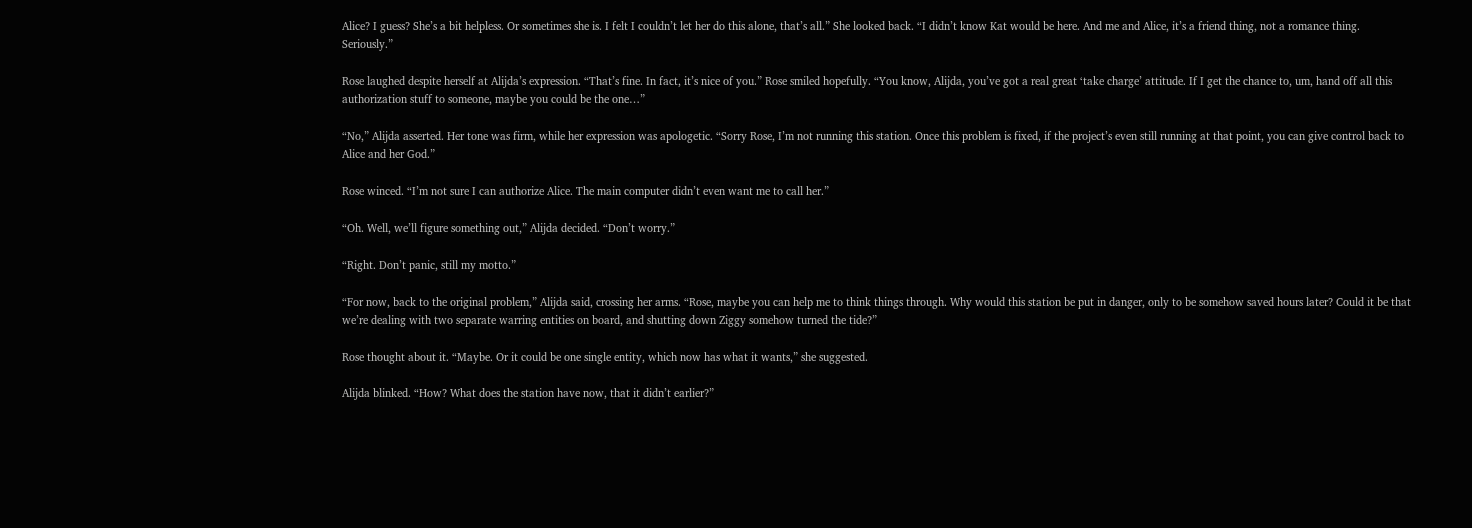Alice? I guess? She’s a bit helpless. Or sometimes she is. I felt I couldn’t let her do this alone, that’s all.” She looked back. “I didn’t know Kat would be here. And me and Alice, it’s a friend thing, not a romance thing. Seriously.”

Rose laughed despite herself at Alijda’s expression. “That’s fine. In fact, it’s nice of you.” Rose smiled hopefully. “You know, Alijda, you’ve got a real great ‘take charge’ attitude. If I get the chance to, um, hand off all this authorization stuff to someone, maybe you could be the one…”

“No,” Alijda asserted. Her tone was firm, while her expression was apologetic. “Sorry Rose, I’m not running this station. Once this problem is fixed, if the project’s even still running at that point, you can give control back to Alice and her God.”

Rose winced. “I’m not sure I can authorize Alice. The main computer didn’t even want me to call her.”

“Oh. Well, we’ll figure something out,” Alijda decided. “Don’t worry.”

“Right. Don’t panic, still my motto.”

“For now, back to the original problem,” Alijda said, crossing her arms. “Rose, maybe you can help me to think things through. Why would this station be put in danger, only to be somehow saved hours later? Could it be that we’re dealing with two separate warring entities on board, and shutting down Ziggy somehow turned the tide?”

Rose thought about it. “Maybe. Or it could be one single entity, which now has what it wants,” she suggested.

Alijda blinked. “How? What does the station have now, that it didn’t earlier?”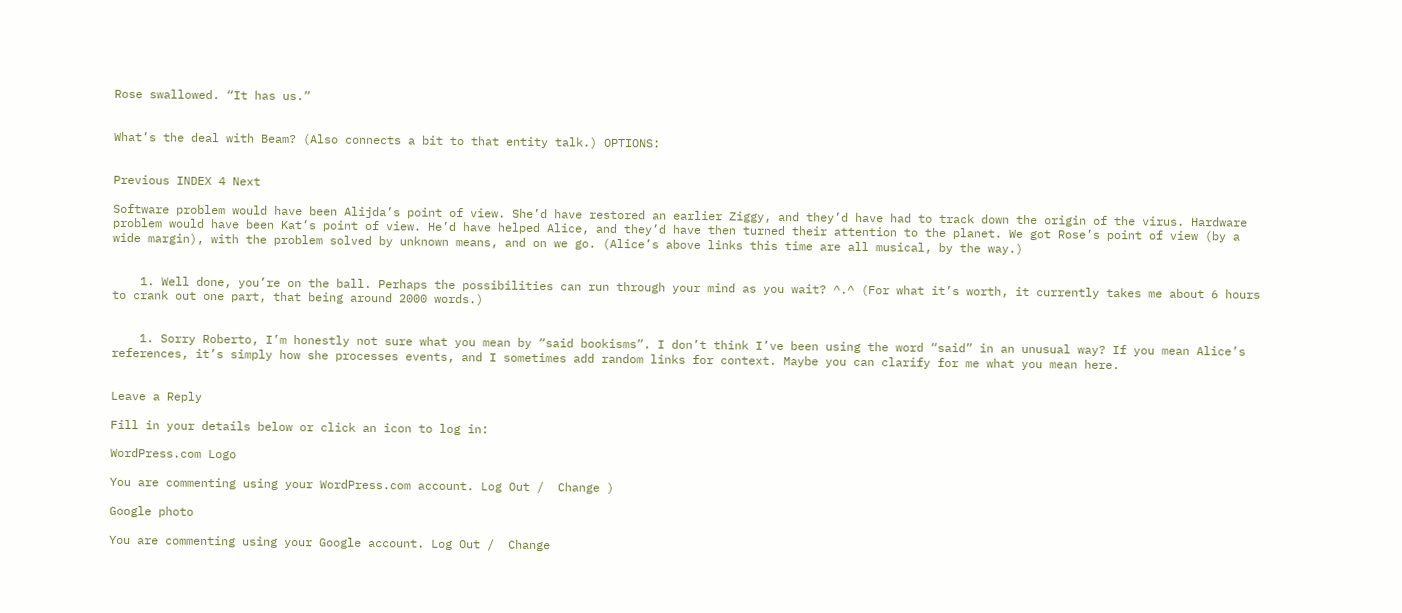Rose swallowed. “It has us.”


What’s the deal with Beam? (Also connects a bit to that entity talk.) OPTIONS:


Previous INDEX 4 Next

Software problem would have been Alijda’s point of view. She’d have restored an earlier Ziggy, and they’d have had to track down the origin of the virus. Hardware problem would have been Kat’s point of view. He’d have helped Alice, and they’d have then turned their attention to the planet. We got Rose’s point of view (by a wide margin), with the problem solved by unknown means, and on we go. (Alice’s above links this time are all musical, by the way.)


    1. Well done, you’re on the ball. Perhaps the possibilities can run through your mind as you wait? ^.^ (For what it’s worth, it currently takes me about 6 hours to crank out one part, that being around 2000 words.)


    1. Sorry Roberto, I’m honestly not sure what you mean by “said bookisms”. I don’t think I’ve been using the word “said” in an unusual way? If you mean Alice’s references, it’s simply how she processes events, and I sometimes add random links for context. Maybe you can clarify for me what you mean here.


Leave a Reply

Fill in your details below or click an icon to log in:

WordPress.com Logo

You are commenting using your WordPress.com account. Log Out /  Change )

Google photo

You are commenting using your Google account. Log Out /  Change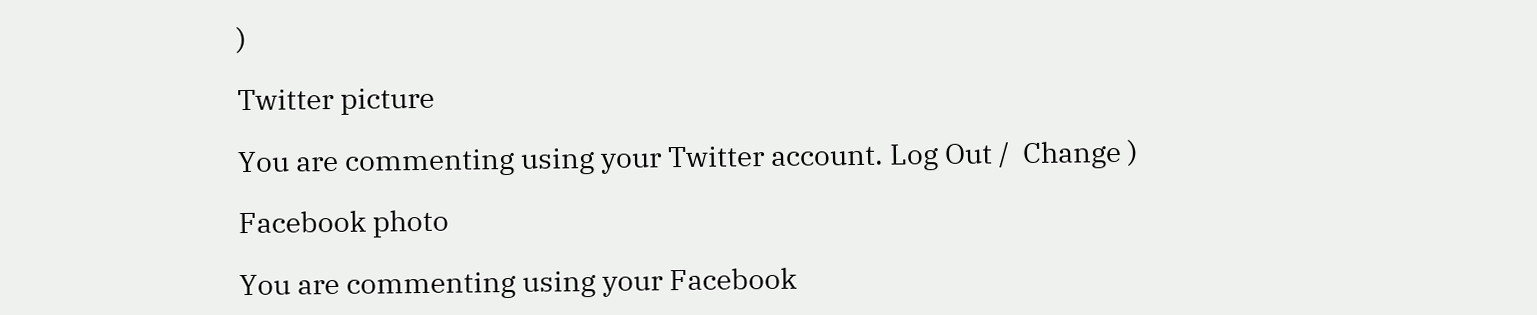)

Twitter picture

You are commenting using your Twitter account. Log Out /  Change )

Facebook photo

You are commenting using your Facebook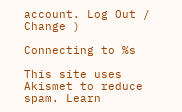account. Log Out /  Change )

Connecting to %s

This site uses Akismet to reduce spam. Learn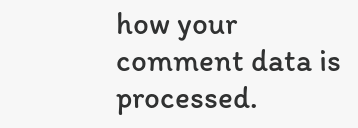how your comment data is processed.